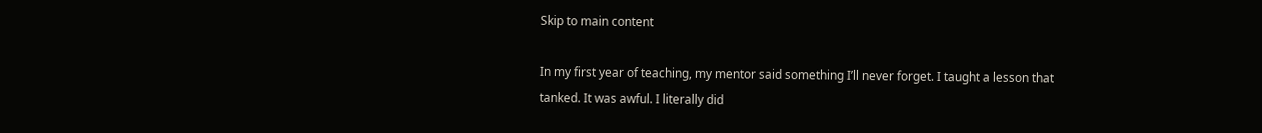Skip to main content

In my first year of teaching, my mentor said something I’ll never forget. I taught a lesson that tanked. It was awful. I literally did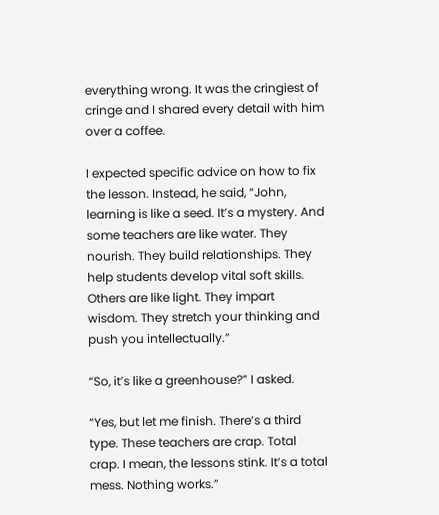everything wrong. It was the cringiest of cringe and I shared every detail with him over a coffee.

I expected specific advice on how to fix the lesson. Instead, he said, “John, learning is like a seed. It’s a mystery. And some teachers are like water. They nourish. They build relationships. They help students develop vital soft skills. Others are like light. They impart wisdom. They stretch your thinking and push you intellectually.”

“So, it’s like a greenhouse?” I asked.

“Yes, but let me finish. There’s a third type. These teachers are crap. Total crap. I mean, the lessons stink. It’s a total mess. Nothing works.”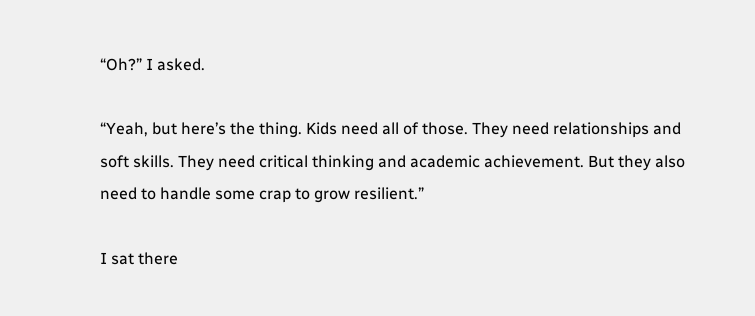“Oh?” I asked.

“Yeah, but here’s the thing. Kids need all of those. They need relationships and soft skills. They need critical thinking and academic achievement. But they also need to handle some crap to grow resilient.”

I sat there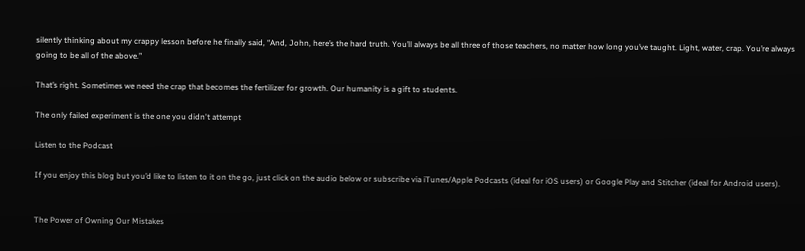silently thinking about my crappy lesson before he finally said, “And, John, here’s the hard truth. You’ll always be all three of those teachers, no matter how long you’ve taught. Light, water, crap. You’re always going to be all of the above.”

That’s right. Sometimes we need the crap that becomes the fertilizer for growth. Our humanity is a gift to students.

The only failed experiment is the one you didn't attempt

Listen to the Podcast

If you enjoy this blog but you’d like to listen to it on the go, just click on the audio below or subscribe via iTunes/Apple Podcasts (ideal for iOS users) or Google Play and Stitcher (ideal for Android users).


The Power of Owning Our Mistakes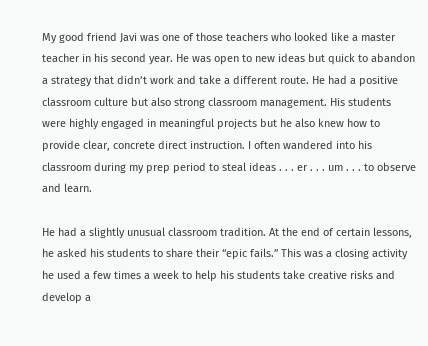My good friend Javi was one of those teachers who looked like a master teacher in his second year. He was open to new ideas but quick to abandon a strategy that didn’t work and take a different route. He had a positive classroom culture but also strong classroom management. His students were highly engaged in meaningful projects but he also knew how to provide clear, concrete direct instruction. I often wandered into his classroom during my prep period to steal ideas . . . er . . . um . . . to observe and learn.

He had a slightly unusual classroom tradition. At the end of certain lessons, he asked his students to share their “epic fails.” This was a closing activity he used a few times a week to help his students take creative risks and develop a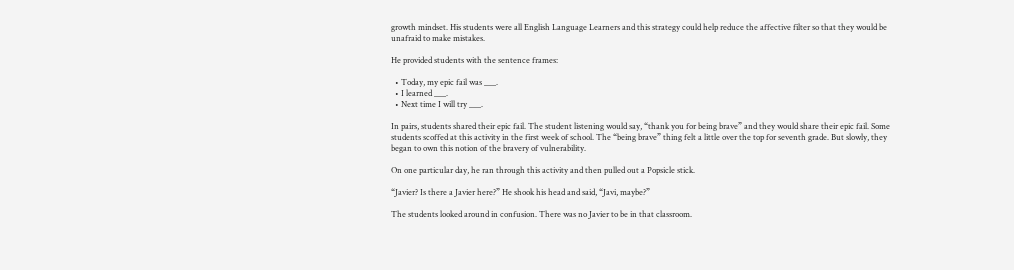growth mindset. His students were all English Language Learners and this strategy could help reduce the affective filter so that they would be unafraid to make mistakes.

He provided students with the sentence frames:

  • Today, my epic fail was ___.
  • I learned ___.
  • Next time I will try ___.

In pairs, students shared their epic fail. The student listening would say, “thank you for being brave” and they would share their epic fail. Some students scoffed at this activity in the first week of school. The “being brave” thing felt a little over the top for seventh grade. But slowly, they began to own this notion of the bravery of vulnerability.

On one particular day, he ran through this activity and then pulled out a Popsicle stick.

“Javier? Is there a Javier here?” He shook his head and said, “Javi, maybe?”

The students looked around in confusion. There was no Javier to be in that classroom.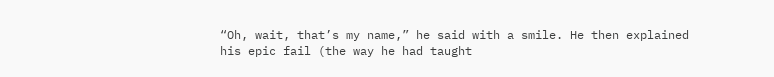“Oh, wait, that’s my name,” he said with a smile. He then explained his epic fail (the way he had taught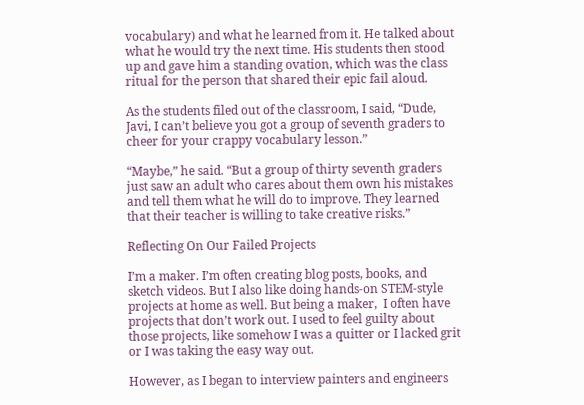vocabulary) and what he learned from it. He talked about what he would try the next time. His students then stood up and gave him a standing ovation, which was the class ritual for the person that shared their epic fail aloud.

As the students filed out of the classroom, I said, “Dude, Javi, I can’t believe you got a group of seventh graders to cheer for your crappy vocabulary lesson.”

“Maybe,” he said. “But a group of thirty seventh graders just saw an adult who cares about them own his mistakes and tell them what he will do to improve. They learned that their teacher is willing to take creative risks.”

Reflecting On Our Failed Projects

I’m a maker. I’m often creating blog posts, books, and sketch videos. But I also like doing hands-on STEM-style projects at home as well. But being a maker,  I often have projects that don’t work out. I used to feel guilty about those projects, like somehow I was a quitter or I lacked grit or I was taking the easy way out.

However, as I began to interview painters and engineers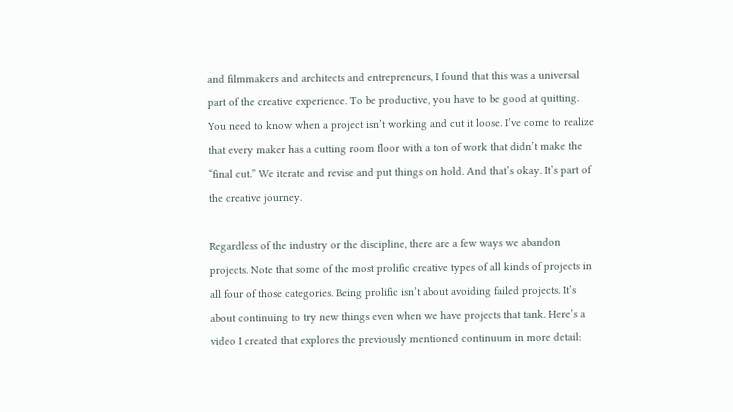and filmmakers and architects and entrepreneurs, I found that this was a universal part of the creative experience. To be productive, you have to be good at quitting. You need to know when a project isn’t working and cut it loose. I’ve come to realize that every maker has a cutting room floor with a ton of work that didn’t make the “final cut.” We iterate and revise and put things on hold. And that’s okay. It’s part of the creative journey.

Regardless of the industry or the discipline, there are a few ways we abandon projects. Note that some of the most prolific creative types of all kinds of projects in all four of those categories. Being prolific isn’t about avoiding failed projects. It’s about continuing to try new things even when we have projects that tank. Here’s a video I created that explores the previously mentioned continuum in more detail: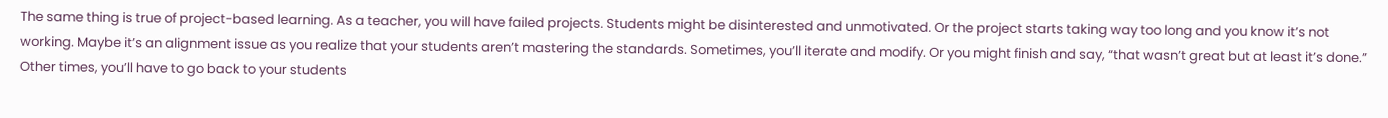The same thing is true of project-based learning. As a teacher, you will have failed projects. Students might be disinterested and unmotivated. Or the project starts taking way too long and you know it’s not working. Maybe it’s an alignment issue as you realize that your students aren’t mastering the standards. Sometimes, you’ll iterate and modify. Or you might finish and say, “that wasn’t great but at least it’s done.” Other times, you’ll have to go back to your students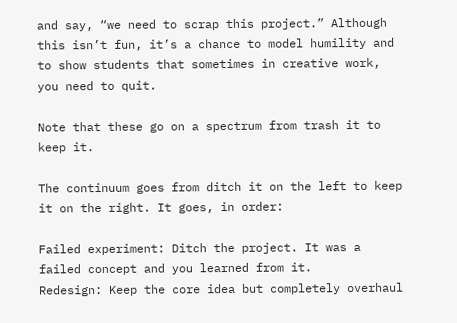and say, “we need to scrap this project.” Although this isn’t fun, it’s a chance to model humility and to show students that sometimes in creative work, you need to quit.

Note that these go on a spectrum from trash it to keep it.

The continuum goes from ditch it on the left to keep it on the right. It goes, in order:

Failed experiment: Ditch the project. It was a failed concept and you learned from it.
Redesign: Keep the core idea but completely overhaul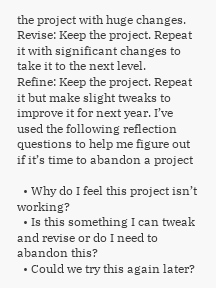the project with huge changes.
Revise: Keep the project. Repeat it with significant changes to take it to the next level.
Refine: Keep the project. Repeat it but make slight tweaks to improve it for next year. I’ve used the following reflection questions to help me figure out if it’s time to abandon a project

  • Why do I feel this project isn’t working?
  • Is this something I can tweak and revise or do I need to abandon this?
  • Could we try this again later?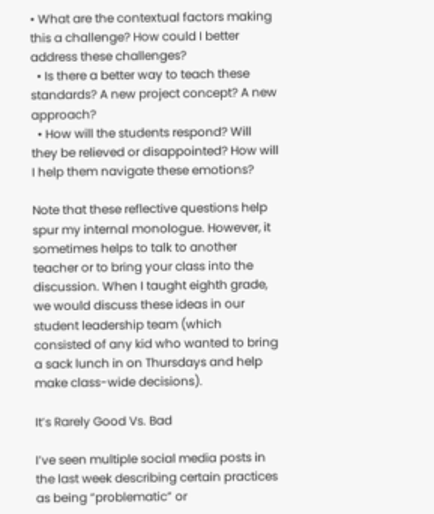• What are the contextual factors making this a challenge? How could I better address these challenges?
  • Is there a better way to teach these standards? A new project concept? A new approach?
  • How will the students respond? Will they be relieved or disappointed? How will I help them navigate these emotions?

Note that these reflective questions help spur my internal monologue. However, it sometimes helps to talk to another teacher or to bring your class into the discussion. When I taught eighth grade, we would discuss these ideas in our student leadership team (which consisted of any kid who wanted to bring a sack lunch in on Thursdays and help make class-wide decisions).

It’s Rarely Good Vs. Bad

I’ve seen multiple social media posts in the last week describing certain practices as being “problematic” or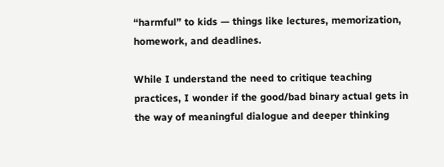“harmful” to kids — things like lectures, memorization, homework, and deadlines.

While I understand the need to critique teaching practices, I wonder if the good/bad binary actual gets in the way of meaningful dialogue and deeper thinking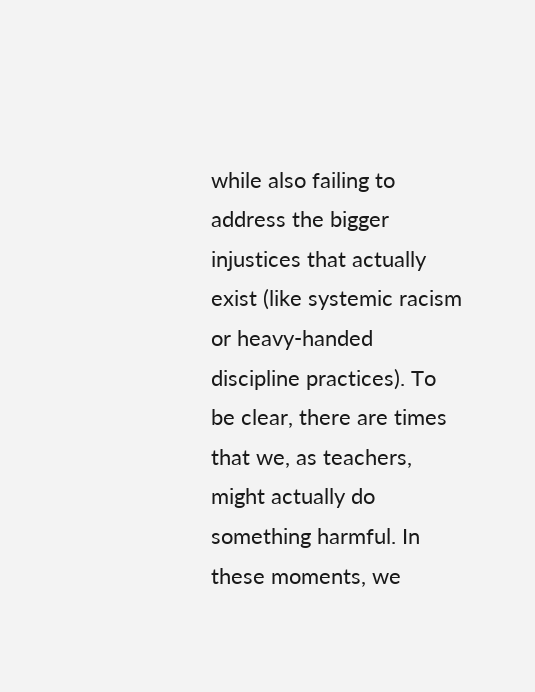while also failing to address the bigger injustices that actually exist (like systemic racism or heavy-handed discipline practices). To be clear, there are times that we, as teachers, might actually do something harmful. In these moments, we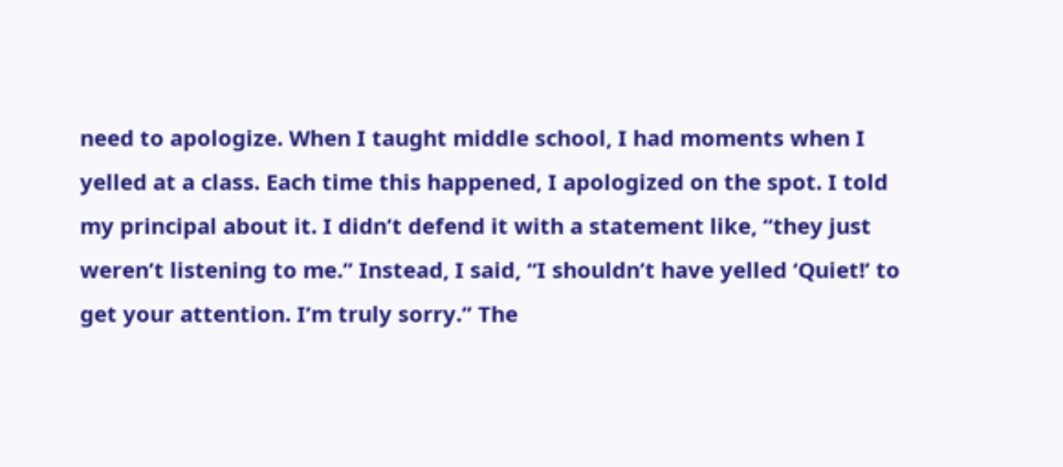need to apologize. When I taught middle school, I had moments when I yelled at a class. Each time this happened, I apologized on the spot. I told my principal about it. I didn’t defend it with a statement like, “they just weren’t listening to me.” Instead, I said, “I shouldn’t have yelled ‘Quiet!’ to get your attention. I’m truly sorry.” The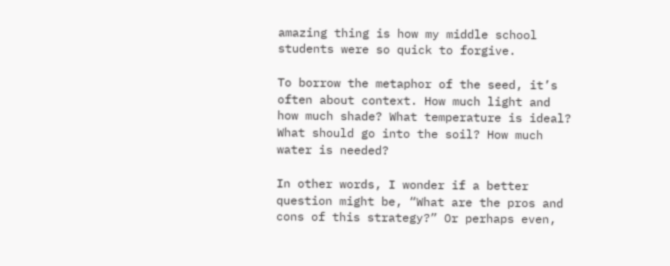amazing thing is how my middle school students were so quick to forgive.

To borrow the metaphor of the seed, it’s often about context. How much light and how much shade? What temperature is ideal? What should go into the soil? How much water is needed?

In other words, I wonder if a better question might be, “What are the pros and cons of this strategy?” Or perhaps even,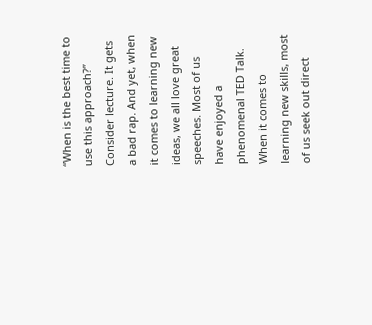“When is the best time to use this approach?”
Consider lecture. It gets a bad rap. And yet, when it comes to learning new ideas, we all love great speeches. Most of us have enjoyed a phenomenal TED Talk. When it comes to learning new skills, most of us seek out direct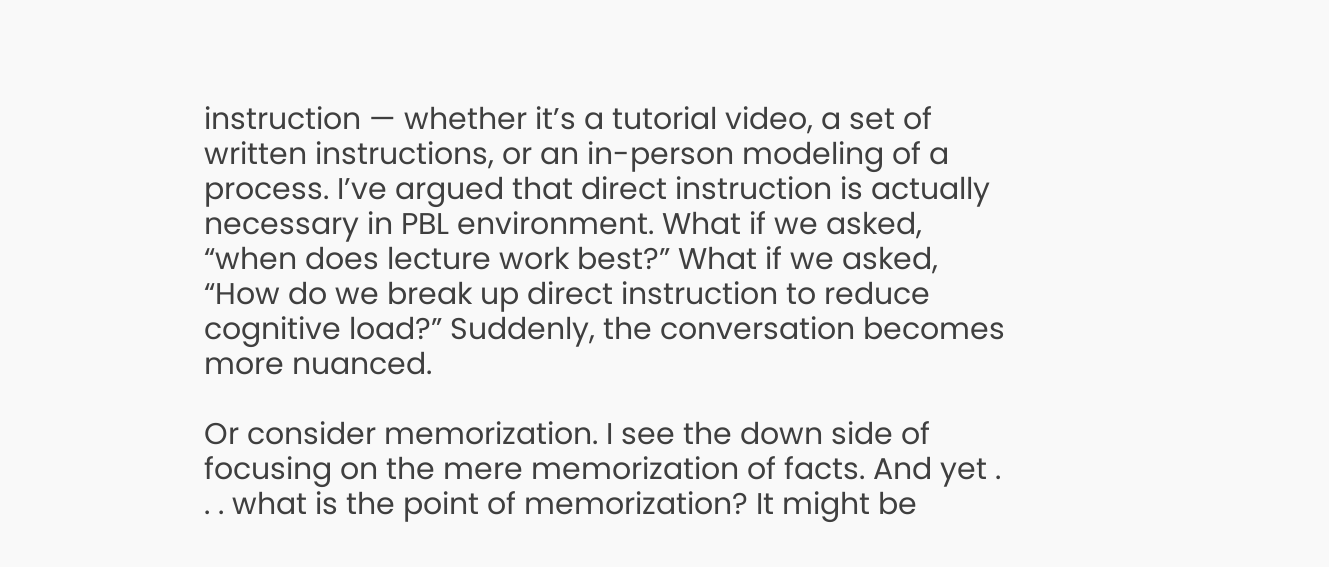instruction — whether it’s a tutorial video, a set of written instructions, or an in-person modeling of a process. I’ve argued that direct instruction is actually necessary in PBL environment. What if we asked, “when does lecture work best?” What if we asked, “How do we break up direct instruction to reduce cognitive load?” Suddenly, the conversation becomes more nuanced.

Or consider memorization. I see the down side of focusing on the mere memorization of facts. And yet . . . what is the point of memorization? It might be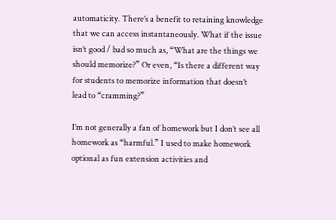automaticity. There’s a benefit to retaining knowledge that we can access instantaneously. What if the issue isn’t good / bad so much as, “What are the things we should memorize?” Or even, “Is there a different way for students to memorize information that doesn’t lead to “cramming?”

I’m not generally a fan of homework but I don’t see all homework as “harmful.” I used to make homework optional as fun extension activities and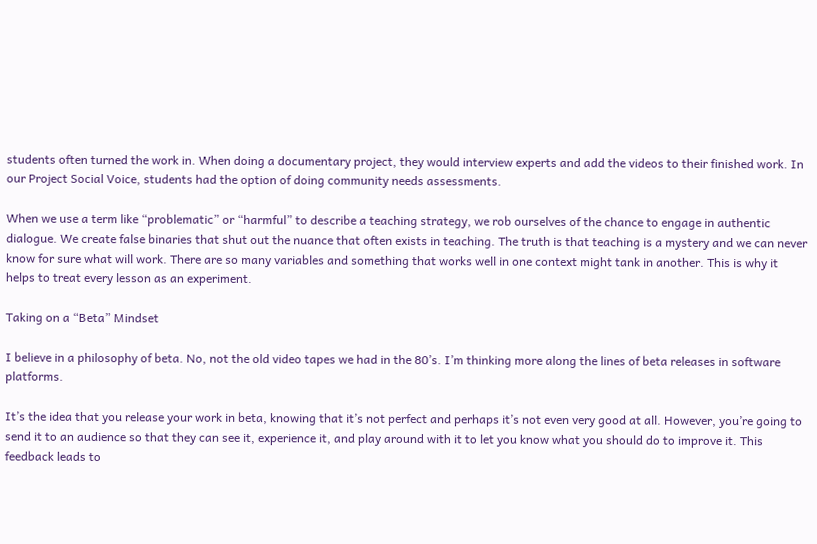students often turned the work in. When doing a documentary project, they would interview experts and add the videos to their finished work. In our Project Social Voice, students had the option of doing community needs assessments.

When we use a term like “problematic” or “harmful” to describe a teaching strategy, we rob ourselves of the chance to engage in authentic dialogue. We create false binaries that shut out the nuance that often exists in teaching. The truth is that teaching is a mystery and we can never know for sure what will work. There are so many variables and something that works well in one context might tank in another. This is why it helps to treat every lesson as an experiment.

Taking on a “Beta” Mindset

I believe in a philosophy of beta. No, not the old video tapes we had in the 80’s. I’m thinking more along the lines of beta releases in software platforms.

It’s the idea that you release your work in beta, knowing that it’s not perfect and perhaps it’s not even very good at all. However, you’re going to send it to an audience so that they can see it, experience it, and play around with it to let you know what you should do to improve it. This feedback leads to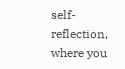self-reflection, where you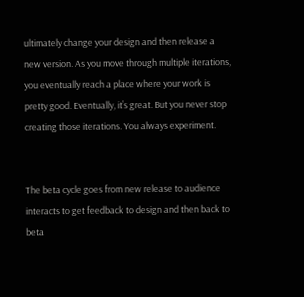ultimately change your design and then release a new version. As you move through multiple iterations, you eventually reach a place where your work is pretty good. Eventually, it’s great. But you never stop creating those iterations. You always experiment.


The beta cycle goes from new release to audience interacts to get feedback to design and then back to beta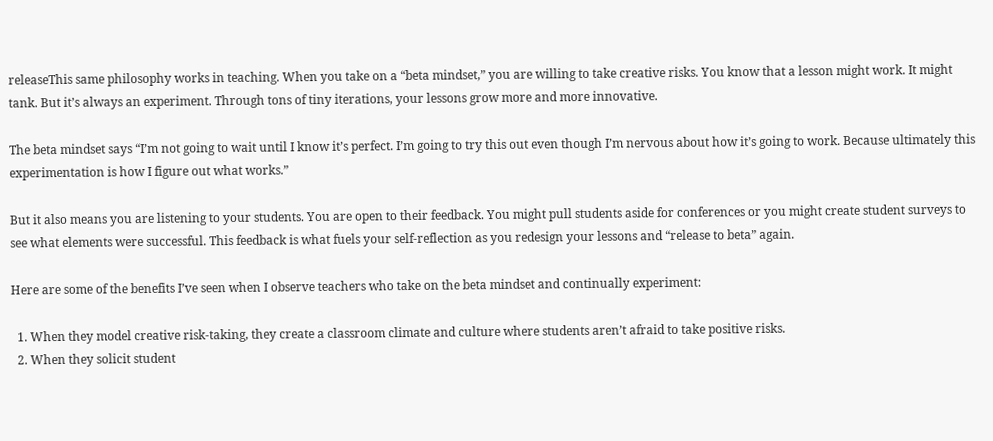releaseThis same philosophy works in teaching. When you take on a “beta mindset,” you are willing to take creative risks. You know that a lesson might work. It might tank. But it’s always an experiment. Through tons of tiny iterations, your lessons grow more and more innovative.

The beta mindset says “I’m not going to wait until I know it’s perfect. I’m going to try this out even though I’m nervous about how it’s going to work. Because ultimately this experimentation is how I figure out what works.”

But it also means you are listening to your students. You are open to their feedback. You might pull students aside for conferences or you might create student surveys to see what elements were successful. This feedback is what fuels your self-reflection as you redesign your lessons and “release to beta” again.

Here are some of the benefits I’ve seen when I observe teachers who take on the beta mindset and continually experiment:

  1. When they model creative risk-taking, they create a classroom climate and culture where students aren’t afraid to take positive risks.
  2. When they solicit student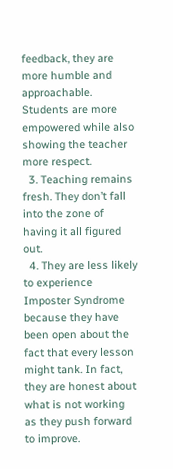feedback, they are more humble and approachable. Students are more empowered while also showing the teacher more respect.
  3. Teaching remains fresh. They don’t fall into the zone of having it all figured out.
  4. They are less likely to experience Imposter Syndrome because they have been open about the fact that every lesson might tank. In fact, they are honest about what is not working as they push forward to improve.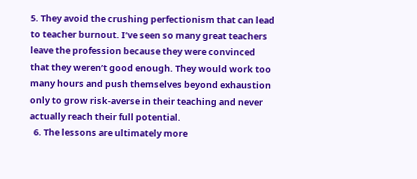5. They avoid the crushing perfectionism that can lead to teacher burnout. I’ve seen so many great teachers leave the profession because they were convinced that they weren’t good enough. They would work too many hours and push themselves beyond exhaustion only to grow risk-averse in their teaching and never actually reach their full potential.
  6. The lessons are ultimately more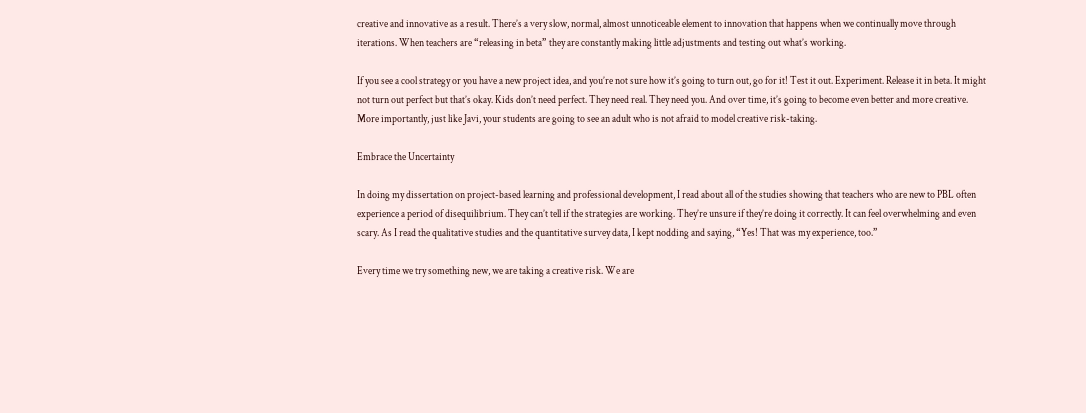creative and innovative as a result. There’s a very slow, normal, almost unnoticeable element to innovation that happens when we continually move through iterations. When teachers are “releasing in beta” they are constantly making little adjustments and testing out what’s working.

If you see a cool strategy or you have a new project idea, and you’re not sure how it’s going to turn out, go for it! Test it out. Experiment. Release it in beta. It might not turn out perfect but that’s okay. Kids don’t need perfect. They need real. They need you. And over time, it’s going to become even better and more creative. More importantly, just like Javi, your students are going to see an adult who is not afraid to model creative risk-taking.

Embrace the Uncertainty

In doing my dissertation on project-based learning and professional development, I read about all of the studies showing that teachers who are new to PBL often experience a period of disequilibrium. They can’t tell if the strategies are working. They’re unsure if they’re doing it correctly. It can feel overwhelming and even scary. As I read the qualitative studies and the quantitative survey data, I kept nodding and saying, “Yes! That was my experience, too.”

Every time we try something new, we are taking a creative risk. We are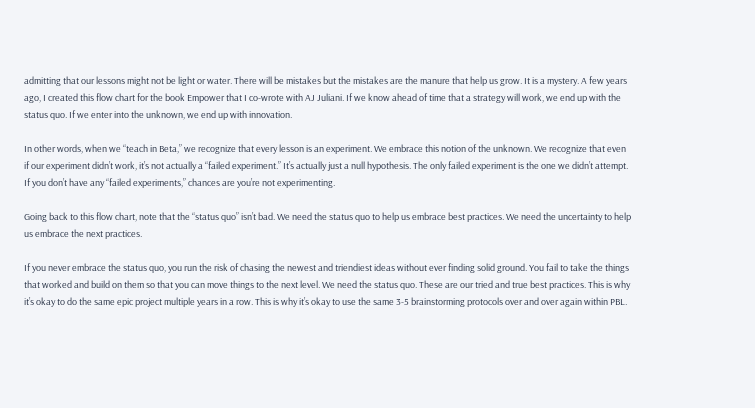admitting that our lessons might not be light or water. There will be mistakes but the mistakes are the manure that help us grow. It is a mystery. A few years ago, I created this flow chart for the book Empower that I co-wrote with AJ Juliani. If we know ahead of time that a strategy will work, we end up with the status quo. If we enter into the unknown, we end up with innovation.

In other words, when we “teach in Beta,” we recognize that every lesson is an experiment. We embrace this notion of the unknown. We recognize that even if our experiment didn’t work, it’s not actually a “failed experiment.” It’s actually just a null hypothesis. The only failed experiment is the one we didn’t attempt. If you don’t have any “failed experiments,” chances are you’re not experimenting.

Going back to this flow chart, note that the “status quo” isn’t bad. We need the status quo to help us embrace best practices. We need the uncertainty to help us embrace the next practices.

If you never embrace the status quo, you run the risk of chasing the newest and triendiest ideas without ever finding solid ground. You fail to take the things that worked and build on them so that you can move things to the next level. We need the status quo. These are our tried and true best practices. This is why it’s okay to do the same epic project multiple years in a row. This is why it’s okay to use the same 3-5 brainstorming protocols over and over again within PBL.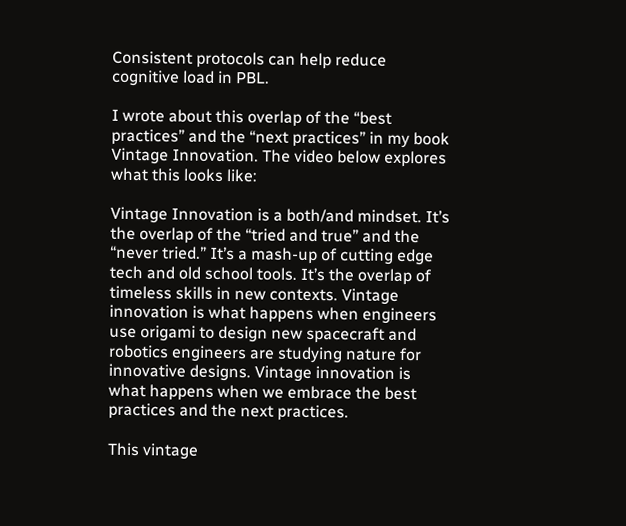Consistent protocols can help reduce cognitive load in PBL.

I wrote about this overlap of the “best practices” and the “next practices” in my book Vintage Innovation. The video below explores what this looks like:

Vintage Innovation is a both/and mindset. It’s the overlap of the “tried and true” and the “never tried.” It’s a mash-up of cutting edge tech and old school tools. It’s the overlap of timeless skills in new contexts. Vintage innovation is what happens when engineers use origami to design new spacecraft and robotics engineers are studying nature for innovative designs. Vintage innovation is what happens when we embrace the best practices and the next practices.

This vintage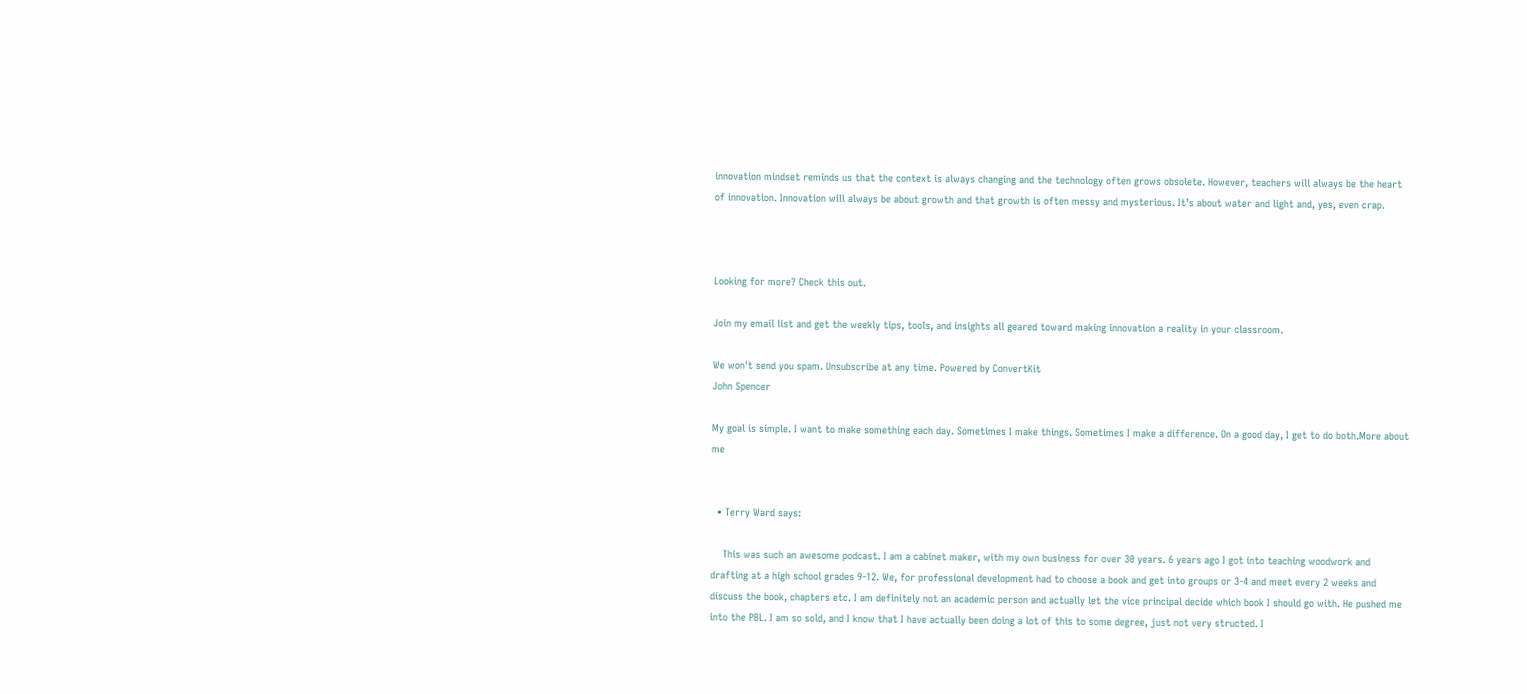innovation mindset reminds us that the context is always changing and the technology often grows obsolete. However, teachers will always be the heart of innovation. Innovation will always be about growth and that growth is often messy and mysterious. It’s about water and light and, yes, even crap.



Looking for more? Check this out.

Join my email list and get the weekly tips, tools, and insights all geared toward making innovation a reality in your classroom.

We won't send you spam. Unsubscribe at any time. Powered by ConvertKit
John Spencer

My goal is simple. I want to make something each day. Sometimes I make things. Sometimes I make a difference. On a good day, I get to do both.More about me


  • Terry Ward says:

    This was such an awesome podcast. I am a cabinet maker, with my own business for over 30 years. 6 years ago I got into teaching woodwork and drafting at a high school grades 9-12. We, for professional development had to choose a book and get into groups or 3-4 and meet every 2 weeks and discuss the book, chapters etc. I am definitely not an academic person and actually let the vice principal decide which book I should go with. He pushed me into the PBL. I am so sold, and I know that I have actually been doing a lot of this to some degree, just not very structed. I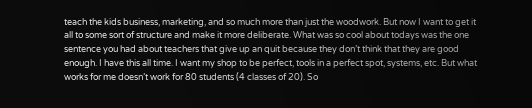teach the kids business, marketing, and so much more than just the woodwork. But now I want to get it all to some sort of structure and make it more deliberate. What was so cool about todays was the one sentence you had about teachers that give up an quit because they don’t think that they are good enough. I have this all time. I want my shop to be perfect, tools in a perfect spot, systems, etc. But what works for me doesn’t work for 80 students (4 classes of 20). So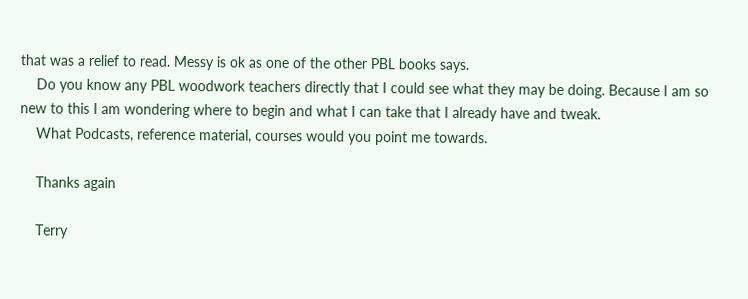that was a relief to read. Messy is ok as one of the other PBL books says.
    Do you know any PBL woodwork teachers directly that I could see what they may be doing. Because I am so new to this I am wondering where to begin and what I can take that I already have and tweak.
    What Podcasts, reference material, courses would you point me towards.

    Thanks again

    Terry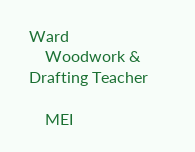Ward
    Woodwork & Drafting Teacher

    MEI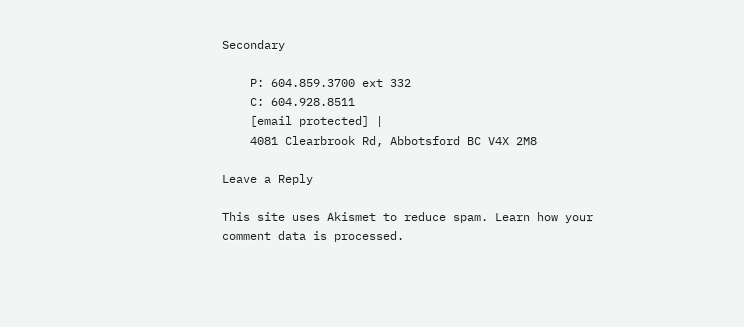Secondary

    P: 604.859.3700 ext 332
    C: 604.928.8511
    [email protected] |
    4081 Clearbrook Rd, Abbotsford BC V4X 2M8

Leave a Reply

This site uses Akismet to reduce spam. Learn how your comment data is processed.